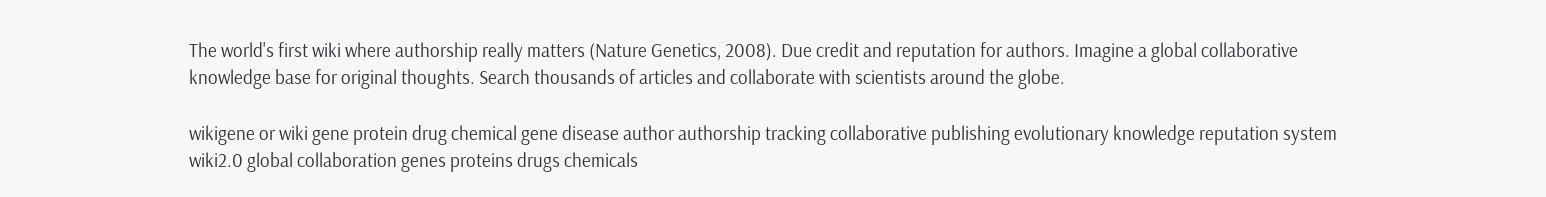The world's first wiki where authorship really matters (Nature Genetics, 2008). Due credit and reputation for authors. Imagine a global collaborative knowledge base for original thoughts. Search thousands of articles and collaborate with scientists around the globe.

wikigene or wiki gene protein drug chemical gene disease author authorship tracking collaborative publishing evolutionary knowledge reputation system wiki2.0 global collaboration genes proteins drugs chemicals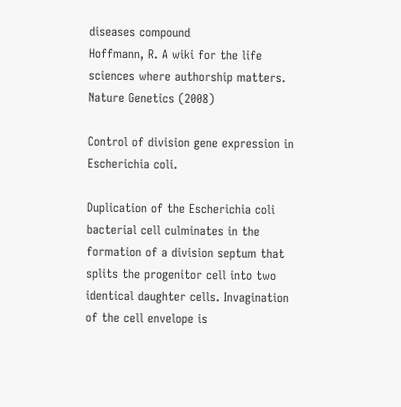diseases compound
Hoffmann, R. A wiki for the life sciences where authorship matters. Nature Genetics (2008)

Control of division gene expression in Escherichia coli.

Duplication of the Escherichia coli bacterial cell culminates in the formation of a division septum that splits the progenitor cell into two identical daughter cells. Invagination of the cell envelope is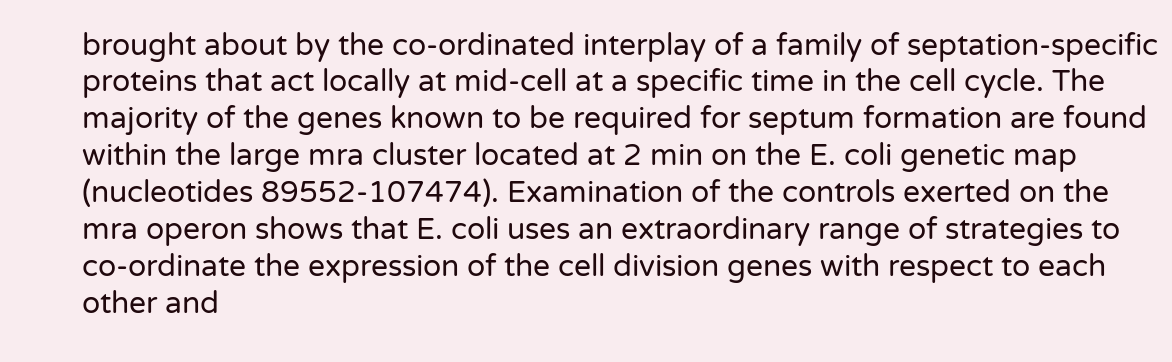brought about by the co-ordinated interplay of a family of septation-specific proteins that act locally at mid-cell at a specific time in the cell cycle. The majority of the genes known to be required for septum formation are found within the large mra cluster located at 2 min on the E. coli genetic map (nucleotides 89552-107474). Examination of the controls exerted on the mra operon shows that E. coli uses an extraordinary range of strategies to co-ordinate the expression of the cell division genes with respect to each other and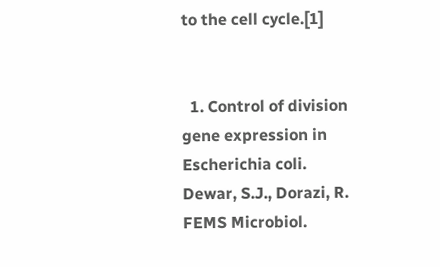to the cell cycle.[1]


  1. Control of division gene expression in Escherichia coli. Dewar, S.J., Dorazi, R. FEMS Microbiol.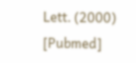Lett. (2000) [Pubmed]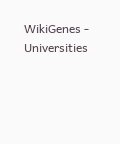WikiGenes - Universities